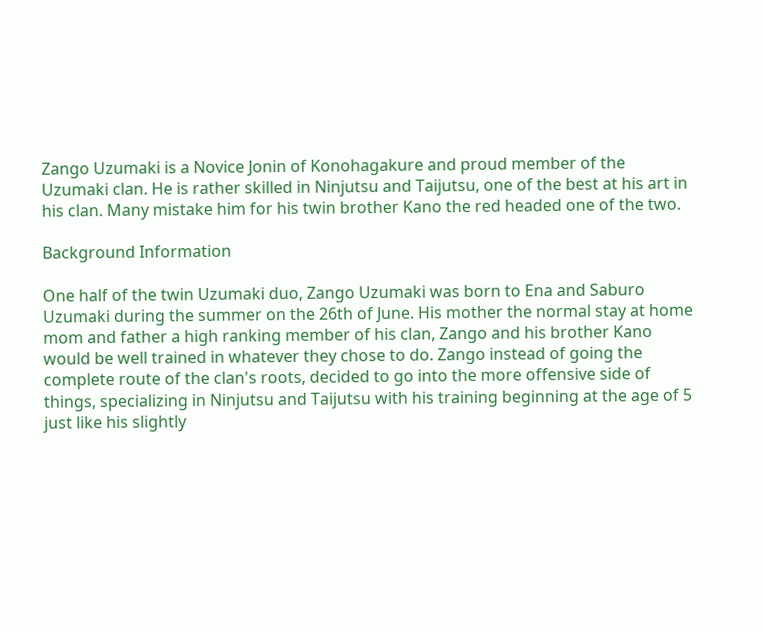Zango Uzumaki is a Novice Jonin of Konohagakure and proud member of the Uzumaki clan. He is rather skilled in Ninjutsu and Taijutsu, one of the best at his art in his clan. Many mistake him for his twin brother Kano the red headed one of the two.

Background Information

One half of the twin Uzumaki duo, Zango Uzumaki was born to Ena and Saburo Uzumaki during the summer on the 26th of June. His mother the normal stay at home mom and father a high ranking member of his clan, Zango and his brother Kano would be well trained in whatever they chose to do. Zango instead of going the complete route of the clan's roots, decided to go into the more offensive side of things, specializing in Ninjutsu and Taijutsu with his training beginning at the age of 5 just like his slightly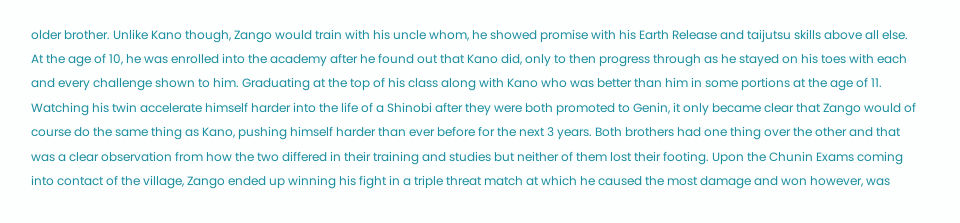older brother. Unlike Kano though, Zango would train with his uncle whom, he showed promise with his Earth Release and taijutsu skills above all else. At the age of 10, he was enrolled into the academy after he found out that Kano did, only to then progress through as he stayed on his toes with each and every challenge shown to him. Graduating at the top of his class along with Kano who was better than him in some portions at the age of 11. Watching his twin accelerate himself harder into the life of a Shinobi after they were both promoted to Genin, it only became clear that Zango would of course do the same thing as Kano, pushing himself harder than ever before for the next 3 years. Both brothers had one thing over the other and that was a clear observation from how the two differed in their training and studies but neither of them lost their footing. Upon the Chunin Exams coming into contact of the village, Zango ended up winning his fight in a triple threat match at which he caused the most damage and won however, was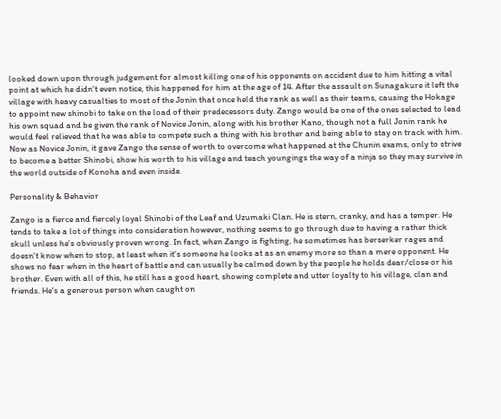looked down upon through judgement for almost killing one of his opponents on accident due to him hitting a vital point at which he didn't even notice, this happened for him at the age of 14. After the assault on Sunagakure it left the village with heavy casualties to most of the Jonin that once held the rank as well as their teams, causing the Hokage to appoint new shinobi to take on the load of their predecessors duty. Zango would be one of the ones selected to lead his own squad and be given the rank of Novice Jonin, along with his brother Kano, though not a full Jonin rank he would feel relieved that he was able to compete such a thing with his brother and being able to stay on track with him. Now as Novice Jonin, it gave Zango the sense of worth to overcome what happened at the Chunin exams, only to strive to become a better Shinobi, show his worth to his village and teach youngings the way of a ninja so they may survive in the world outside of Konoha and even inside.

Personality & Behavior

Zango is a fierce and fiercely loyal Shinobi of the Leaf and Uzumaki Clan. He is stern, cranky, and has a temper. He tends to take a lot of things into consideration however, nothing seems to go through due to having a rather thick skull unless he's obviously proven wrong. In fact, when Zango is fighting, he sometimes has berserker rages and doesn't know when to stop, at least when it's someone he looks at as an enemy more so than a mere opponent. He shows no fear when in the heart of battle and can usually be calmed down by the people he holds dear/close or his brother. Even with all of this, he still has a good heart, showing complete and utter loyalty to his village, clan and friends. He's a generous person when caught on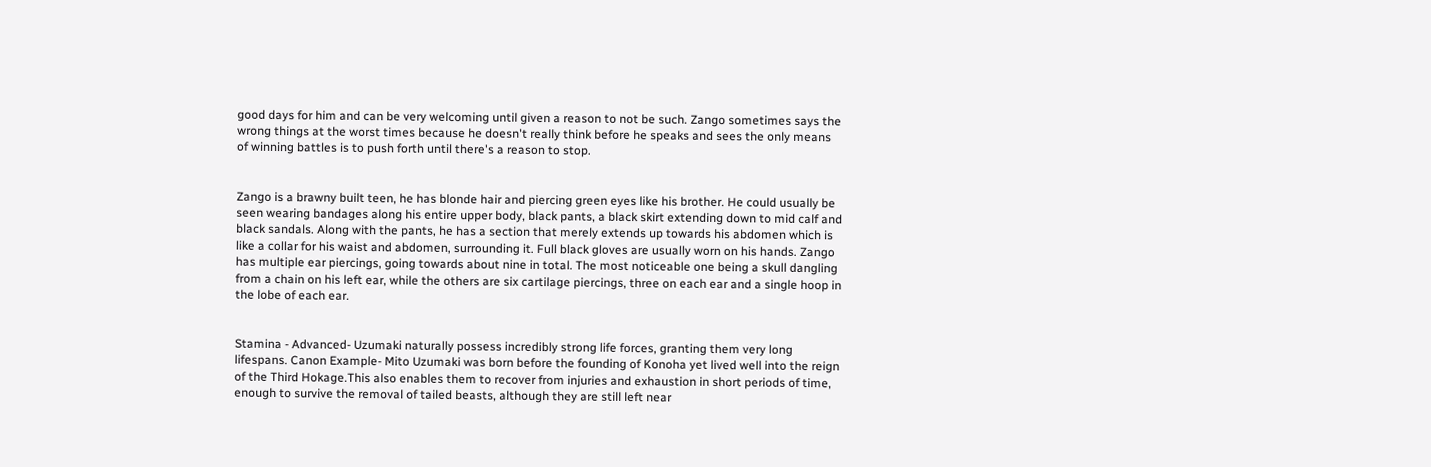good days for him and can be very welcoming until given a reason to not be such. Zango sometimes says the wrong things at the worst times because he doesn't really think before he speaks and sees the only means of winning battles is to push forth until there's a reason to stop.


Zango is a brawny built teen, he has blonde hair and piercing green eyes like his brother. He could usually be seen wearing bandages along his entire upper body, black pants, a black skirt extending down to mid calf and black sandals. Along with the pants, he has a section that merely extends up towards his abdomen which is like a collar for his waist and abdomen, surrounding it. Full black gloves are usually worn on his hands. Zango has multiple ear piercings, going towards about nine in total. The most noticeable one being a skull dangling from a chain on his left ear, while the others are six cartilage piercings, three on each ear and a single hoop in the lobe of each ear.


Stamina - Advanced- Uzumaki naturally possess incredibly strong life forces, granting them very long lifespans. Canon Example- Mito Uzumaki was born before the founding of Konoha yet lived well into the reign of the Third Hokage.This also enables them to recover from injuries and exhaustion in short periods of time, enough to survive the removal of tailed beasts, although they are still left near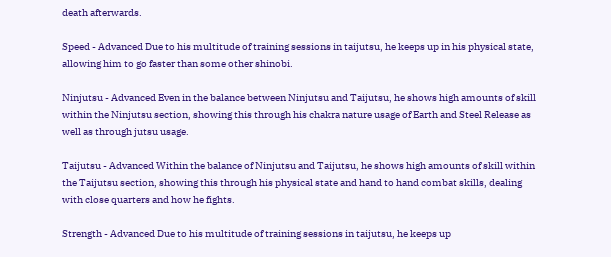death afterwards.

Speed - Advanced Due to his multitude of training sessions in taijutsu, he keeps up in his physical state, allowing him to go faster than some other shinobi.

Ninjutsu - Advanced Even in the balance between Ninjutsu and Taijutsu, he shows high amounts of skill within the Ninjutsu section, showing this through his chakra nature usage of Earth and Steel Release as well as through jutsu usage.

Taijutsu - Advanced Within the balance of Ninjutsu and Taijutsu, he shows high amounts of skill within the Taijutsu section, showing this through his physical state and hand to hand combat skills, dealing with close quarters and how he fights.

Strength - Advanced Due to his multitude of training sessions in taijutsu, he keeps up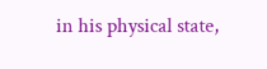in his physical state,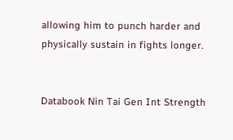allowing him to punch harder and physically sustain in fights longer.


Databook Nin Tai Gen Int Strength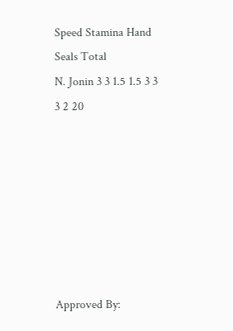Speed Stamina Hand Seals Total
N. Jonin 3 3 1.5 1.5 3 3 3 2 20







Approved By: